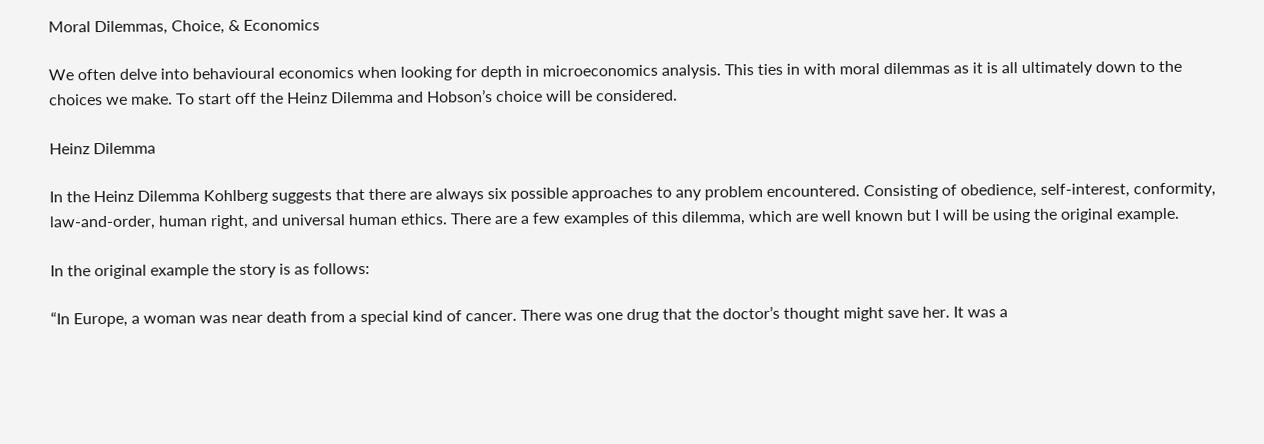Moral Dilemmas, Choice, & Economics

We often delve into behavioural economics when looking for depth in microeconomics analysis. This ties in with moral dilemmas as it is all ultimately down to the choices we make. To start off the Heinz Dilemma and Hobson’s choice will be considered.

Heinz Dilemma

In the Heinz Dilemma Kohlberg suggests that there are always six possible approaches to any problem encountered. Consisting of obedience, self-interest, conformity, law-and-order, human right, and universal human ethics. There are a few examples of this dilemma, which are well known but I will be using the original example.

In the original example the story is as follows:

“In Europe, a woman was near death from a special kind of cancer. There was one drug that the doctor’s thought might save her. It was a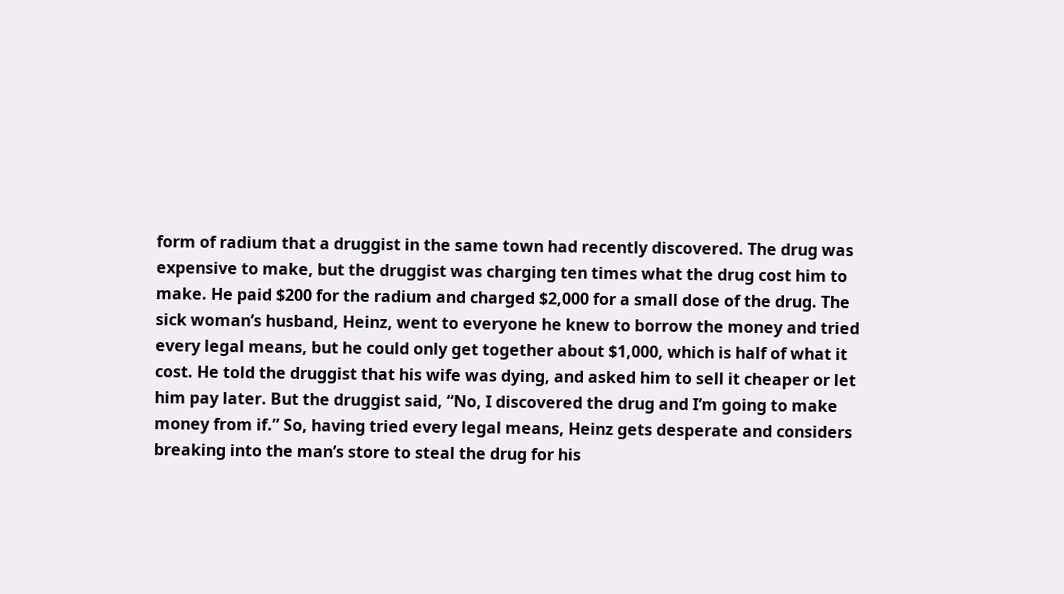form of radium that a druggist in the same town had recently discovered. The drug was expensive to make, but the druggist was charging ten times what the drug cost him to make. He paid $200 for the radium and charged $2,000 for a small dose of the drug. The sick woman’s husband, Heinz, went to everyone he knew to borrow the money and tried every legal means, but he could only get together about $1,000, which is half of what it cost. He told the druggist that his wife was dying, and asked him to sell it cheaper or let him pay later. But the druggist said, “No, I discovered the drug and I’m going to make money from if.” So, having tried every legal means, Heinz gets desperate and considers breaking into the man’s store to steal the drug for his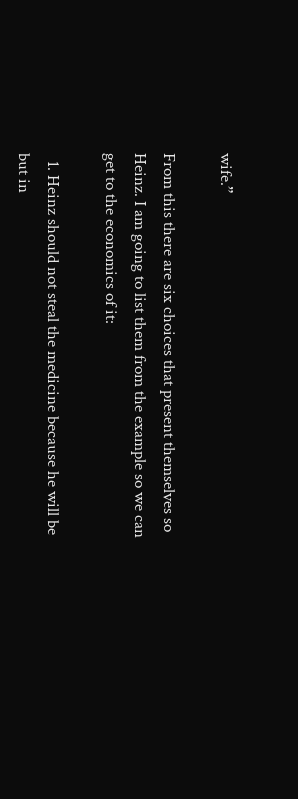wife.”

From this there are six choices that present themselves so Heinz. I am going to list them from the example so we can get to the economics of it:

  1. Heinz should not steal the medicine because he will be but in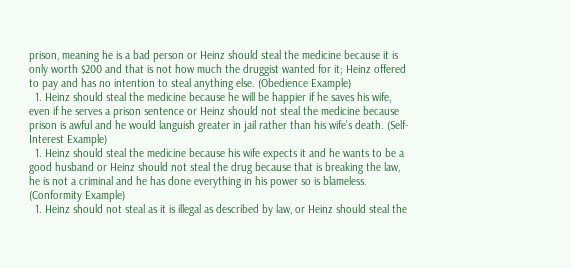prison, meaning he is a bad person or Heinz should steal the medicine because it is only worth $200 and that is not how much the druggist wanted for it; Heinz offered to pay and has no intention to steal anything else. (Obedience Example)
  1. Heinz should steal the medicine because he will be happier if he saves his wife, even if he serves a prison sentence or Heinz should not steal the medicine because prison is awful and he would languish greater in jail rather than his wife’s death. (Self-Interest Example)
  1. Heinz should steal the medicine because his wife expects it and he wants to be a good husband or Heinz should not steal the drug because that is breaking the law, he is not a criminal and he has done everything in his power so is blameless. (Conformity Example)
  1. Heinz should not steal as it is illegal as described by law, or Heinz should steal the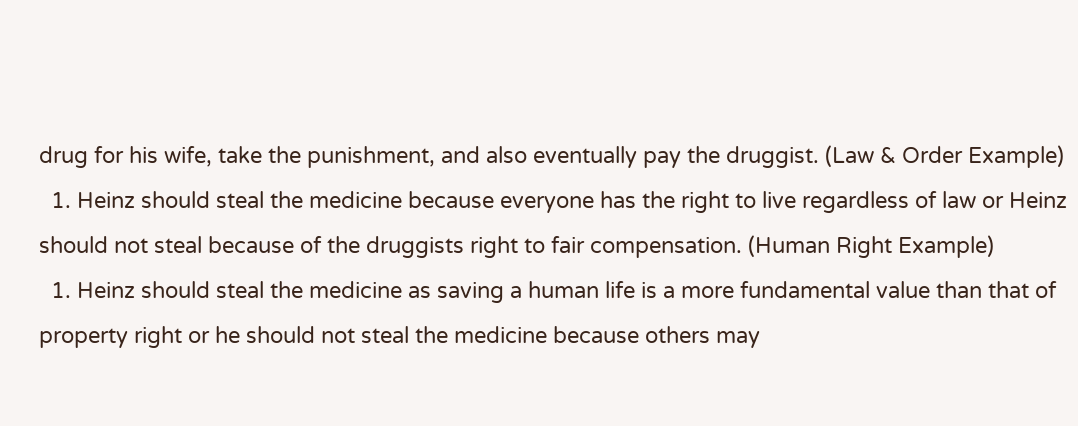drug for his wife, take the punishment, and also eventually pay the druggist. (Law & Order Example)
  1. Heinz should steal the medicine because everyone has the right to live regardless of law or Heinz should not steal because of the druggists right to fair compensation. (Human Right Example)
  1. Heinz should steal the medicine as saving a human life is a more fundamental value than that of property right or he should not steal the medicine because others may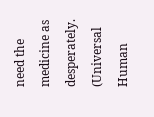need the medicine as desperately. (Universal Human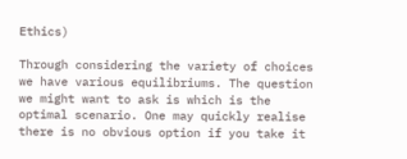Ethics)

Through considering the variety of choices we have various equilibriums. The question we might want to ask is which is the optimal scenario. One may quickly realise there is no obvious option if you take it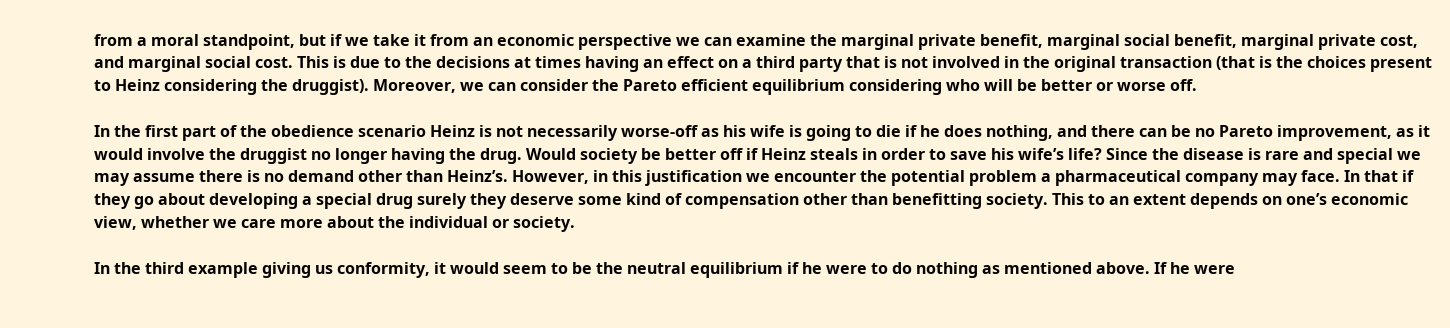from a moral standpoint, but if we take it from an economic perspective we can examine the marginal private benefit, marginal social benefit, marginal private cost, and marginal social cost. This is due to the decisions at times having an effect on a third party that is not involved in the original transaction (that is the choices present to Heinz considering the druggist). Moreover, we can consider the Pareto efficient equilibrium considering who will be better or worse off.

In the first part of the obedience scenario Heinz is not necessarily worse-off as his wife is going to die if he does nothing, and there can be no Pareto improvement, as it would involve the druggist no longer having the drug. Would society be better off if Heinz steals in order to save his wife’s life? Since the disease is rare and special we may assume there is no demand other than Heinz’s. However, in this justification we encounter the potential problem a pharmaceutical company may face. In that if they go about developing a special drug surely they deserve some kind of compensation other than benefitting society. This to an extent depends on one’s economic view, whether we care more about the individual or society.

In the third example giving us conformity, it would seem to be the neutral equilibrium if he were to do nothing as mentioned above. If he were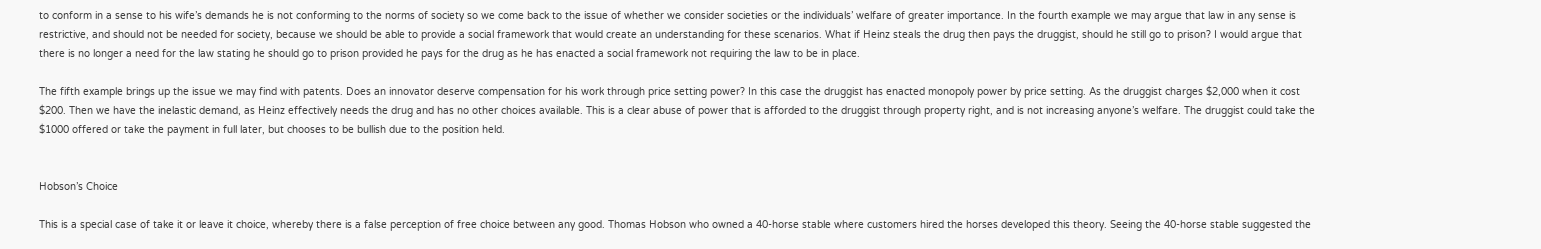to conform in a sense to his wife’s demands he is not conforming to the norms of society so we come back to the issue of whether we consider societies or the individuals’ welfare of greater importance. In the fourth example we may argue that law in any sense is restrictive, and should not be needed for society, because we should be able to provide a social framework that would create an understanding for these scenarios. What if Heinz steals the drug then pays the druggist, should he still go to prison? I would argue that there is no longer a need for the law stating he should go to prison provided he pays for the drug as he has enacted a social framework not requiring the law to be in place.

The fifth example brings up the issue we may find with patents. Does an innovator deserve compensation for his work through price setting power? In this case the druggist has enacted monopoly power by price setting. As the druggist charges $2,000 when it cost $200. Then we have the inelastic demand, as Heinz effectively needs the drug and has no other choices available. This is a clear abuse of power that is afforded to the druggist through property right, and is not increasing anyone’s welfare. The druggist could take the $1000 offered or take the payment in full later, but chooses to be bullish due to the position held.


Hobson’s Choice

This is a special case of take it or leave it choice, whereby there is a false perception of free choice between any good. Thomas Hobson who owned a 40-horse stable where customers hired the horses developed this theory. Seeing the 40-horse stable suggested the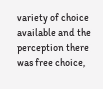variety of choice available and the perception there was free choice,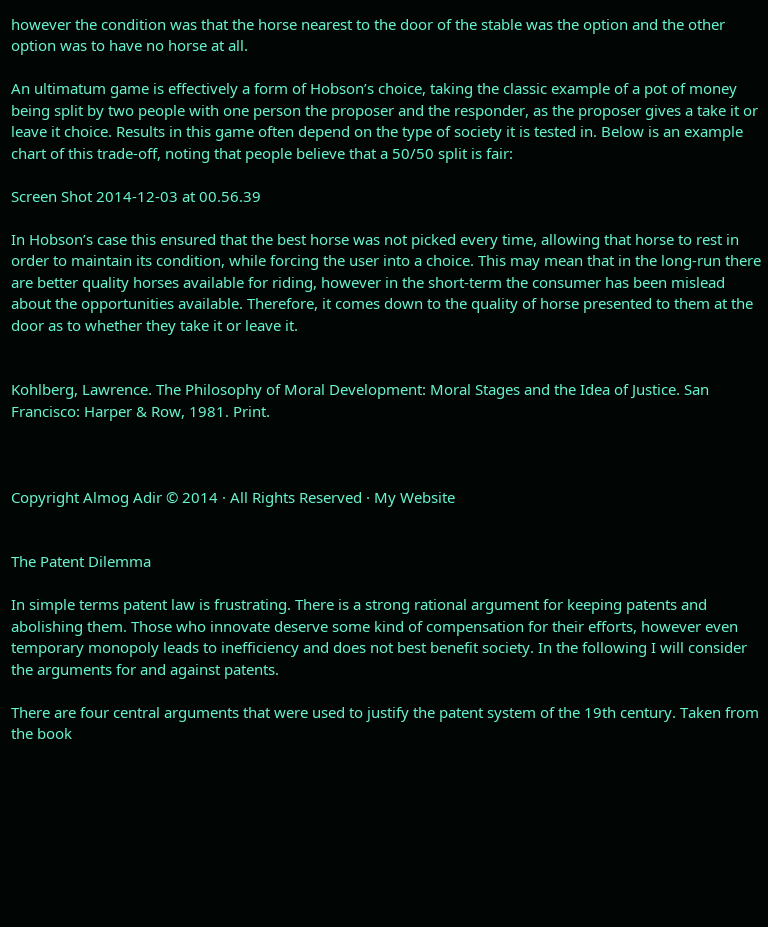however the condition was that the horse nearest to the door of the stable was the option and the other option was to have no horse at all.

An ultimatum game is effectively a form of Hobson’s choice, taking the classic example of a pot of money being split by two people with one person the proposer and the responder, as the proposer gives a take it or leave it choice. Results in this game often depend on the type of society it is tested in. Below is an example chart of this trade-off, noting that people believe that a 50/50 split is fair:

Screen Shot 2014-12-03 at 00.56.39

In Hobson’s case this ensured that the best horse was not picked every time, allowing that horse to rest in order to maintain its condition, while forcing the user into a choice. This may mean that in the long-run there are better quality horses available for riding, however in the short-term the consumer has been mislead about the opportunities available. Therefore, it comes down to the quality of horse presented to them at the door as to whether they take it or leave it.


Kohlberg, Lawrence. The Philosophy of Moral Development: Moral Stages and the Idea of Justice. San Francisco: Harper & Row, 1981. Print.



Copyright Almog Adir © 2014 · All Rights Reserved · My Website


The Patent Dilemma

In simple terms patent law is frustrating. There is a strong rational argument for keeping patents and abolishing them. Those who innovate deserve some kind of compensation for their efforts, however even temporary monopoly leads to inefficiency and does not best benefit society. In the following I will consider the arguments for and against patents.

There are four central arguments that were used to justify the patent system of the 19th century. Taken from the book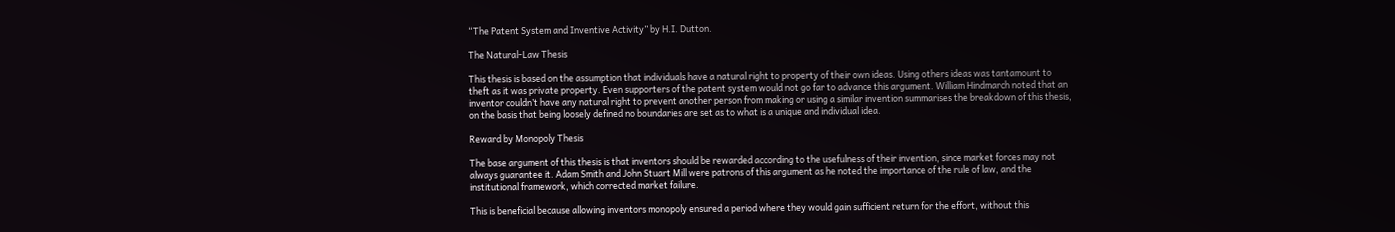“The Patent System and Inventive Activity” by H.I. Dutton.

The Natural-Law Thesis

This thesis is based on the assumption that individuals have a natural right to property of their own ideas. Using others ideas was tantamount to theft as it was private property. Even supporters of the patent system would not go far to advance this argument. William Hindmarch noted that an inventor couldn’t have any natural right to prevent another person from making or using a similar invention summarises the breakdown of this thesis, on the basis that being loosely defined no boundaries are set as to what is a unique and individual idea.

Reward by Monopoly Thesis

The base argument of this thesis is that inventors should be rewarded according to the usefulness of their invention, since market forces may not always guarantee it. Adam Smith and John Stuart Mill were patrons of this argument as he noted the importance of the rule of law, and the institutional framework, which corrected market failure.

This is beneficial because allowing inventors monopoly ensured a period where they would gain sufficient return for the effort, without this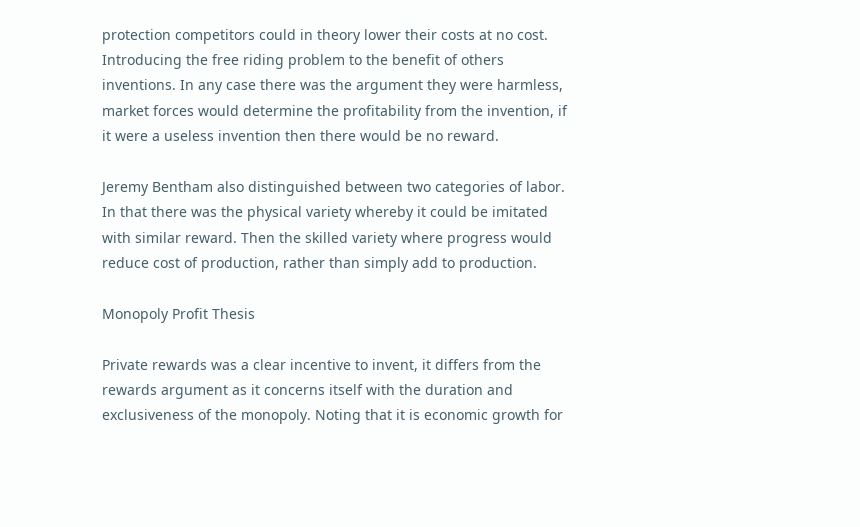protection competitors could in theory lower their costs at no cost. Introducing the free riding problem to the benefit of others inventions. In any case there was the argument they were harmless, market forces would determine the profitability from the invention, if it were a useless invention then there would be no reward.

Jeremy Bentham also distinguished between two categories of labor. In that there was the physical variety whereby it could be imitated with similar reward. Then the skilled variety where progress would reduce cost of production, rather than simply add to production.

Monopoly Profit Thesis

Private rewards was a clear incentive to invent, it differs from the rewards argument as it concerns itself with the duration and exclusiveness of the monopoly. Noting that it is economic growth for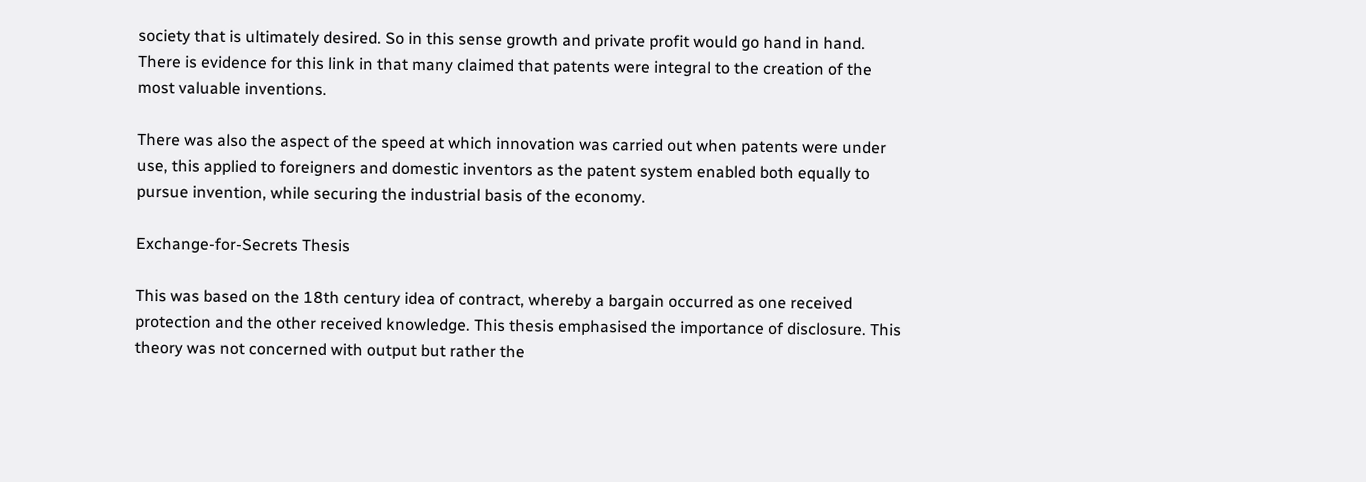society that is ultimately desired. So in this sense growth and private profit would go hand in hand. There is evidence for this link in that many claimed that patents were integral to the creation of the most valuable inventions.

There was also the aspect of the speed at which innovation was carried out when patents were under use, this applied to foreigners and domestic inventors as the patent system enabled both equally to pursue invention, while securing the industrial basis of the economy.

Exchange-for-Secrets Thesis

This was based on the 18th century idea of contract, whereby a bargain occurred as one received protection and the other received knowledge. This thesis emphasised the importance of disclosure. This theory was not concerned with output but rather the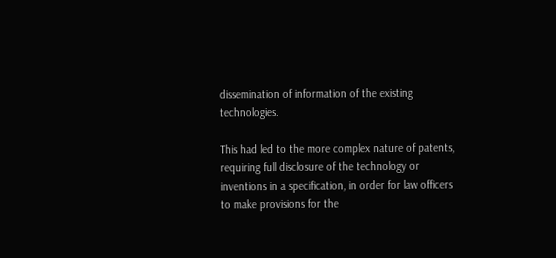dissemination of information of the existing technologies.

This had led to the more complex nature of patents, requiring full disclosure of the technology or inventions in a specification, in order for law officers to make provisions for the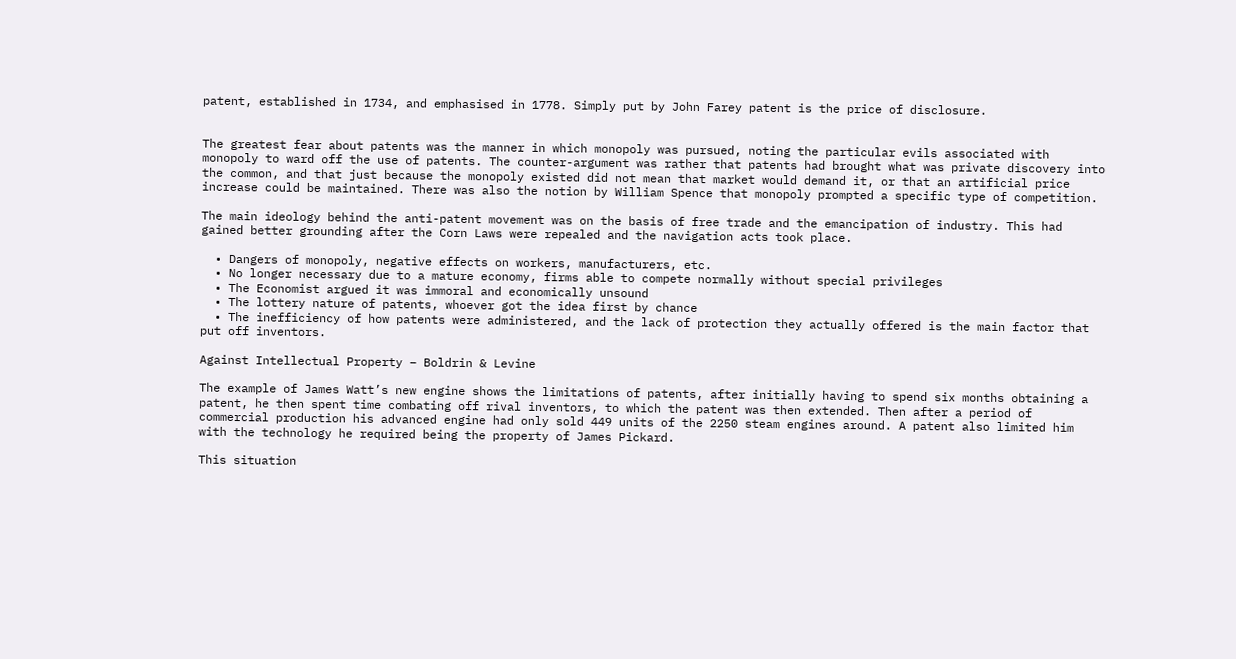patent, established in 1734, and emphasised in 1778. Simply put by John Farey patent is the price of disclosure.


The greatest fear about patents was the manner in which monopoly was pursued, noting the particular evils associated with monopoly to ward off the use of patents. The counter-argument was rather that patents had brought what was private discovery into the common, and that just because the monopoly existed did not mean that market would demand it, or that an artificial price increase could be maintained. There was also the notion by William Spence that monopoly prompted a specific type of competition.

The main ideology behind the anti-patent movement was on the basis of free trade and the emancipation of industry. This had gained better grounding after the Corn Laws were repealed and the navigation acts took place.

  • Dangers of monopoly, negative effects on workers, manufacturers, etc.
  • No longer necessary due to a mature economy, firms able to compete normally without special privileges
  • The Economist argued it was immoral and economically unsound
  • The lottery nature of patents, whoever got the idea first by chance
  • The inefficiency of how patents were administered, and the lack of protection they actually offered is the main factor that put off inventors.

Against Intellectual Property – Boldrin & Levine

The example of James Watt’s new engine shows the limitations of patents, after initially having to spend six months obtaining a patent, he then spent time combating off rival inventors, to which the patent was then extended. Then after a period of commercial production his advanced engine had only sold 449 units of the 2250 steam engines around. A patent also limited him with the technology he required being the property of James Pickard.

This situation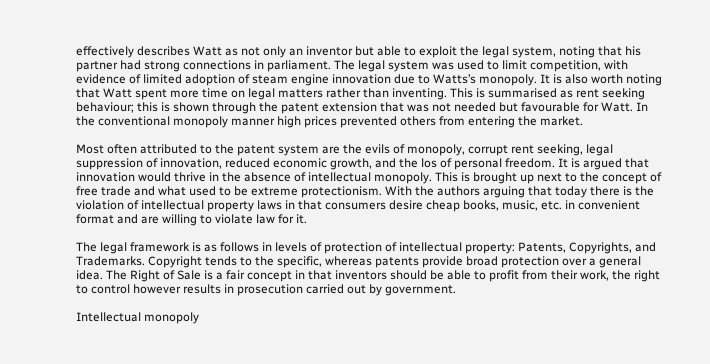effectively describes Watt as not only an inventor but able to exploit the legal system, noting that his partner had strong connections in parliament. The legal system was used to limit competition, with evidence of limited adoption of steam engine innovation due to Watts’s monopoly. It is also worth noting that Watt spent more time on legal matters rather than inventing. This is summarised as rent seeking behaviour; this is shown through the patent extension that was not needed but favourable for Watt. In the conventional monopoly manner high prices prevented others from entering the market.

Most often attributed to the patent system are the evils of monopoly, corrupt rent seeking, legal suppression of innovation, reduced economic growth, and the los of personal freedom. It is argued that innovation would thrive in the absence of intellectual monopoly. This is brought up next to the concept of free trade and what used to be extreme protectionism. With the authors arguing that today there is the violation of intellectual property laws in that consumers desire cheap books, music, etc. in convenient format and are willing to violate law for it.

The legal framework is as follows in levels of protection of intellectual property: Patents, Copyrights, and Trademarks. Copyright tends to the specific, whereas patents provide broad protection over a general idea. The Right of Sale is a fair concept in that inventors should be able to profit from their work, the right to control however results in prosecution carried out by government.

Intellectual monopoly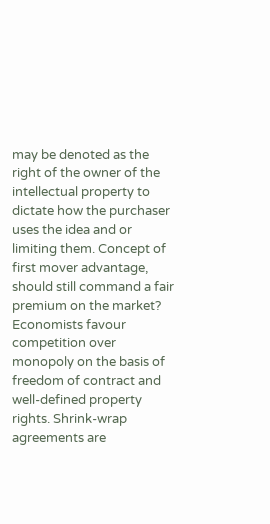may be denoted as the right of the owner of the intellectual property to dictate how the purchaser uses the idea and or limiting them. Concept of first mover advantage, should still command a fair premium on the market? Economists favour competition over monopoly on the basis of freedom of contract and well-defined property rights. Shrink-wrap agreements are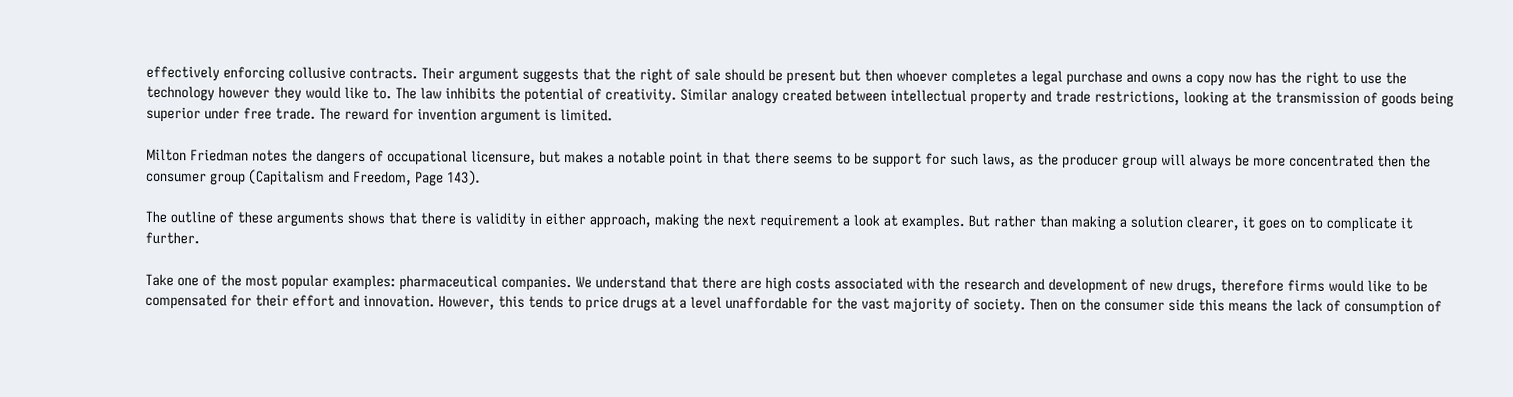effectively enforcing collusive contracts. Their argument suggests that the right of sale should be present but then whoever completes a legal purchase and owns a copy now has the right to use the technology however they would like to. The law inhibits the potential of creativity. Similar analogy created between intellectual property and trade restrictions, looking at the transmission of goods being superior under free trade. The reward for invention argument is limited.

Milton Friedman notes the dangers of occupational licensure, but makes a notable point in that there seems to be support for such laws, as the producer group will always be more concentrated then the consumer group (Capitalism and Freedom, Page 143).

The outline of these arguments shows that there is validity in either approach, making the next requirement a look at examples. But rather than making a solution clearer, it goes on to complicate it further.

Take one of the most popular examples: pharmaceutical companies. We understand that there are high costs associated with the research and development of new drugs, therefore firms would like to be compensated for their effort and innovation. However, this tends to price drugs at a level unaffordable for the vast majority of society. Then on the consumer side this means the lack of consumption of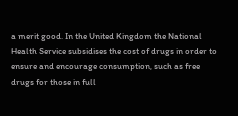a merit good. In the United Kingdom the National Health Service subsidises the cost of drugs in order to ensure and encourage consumption, such as free drugs for those in full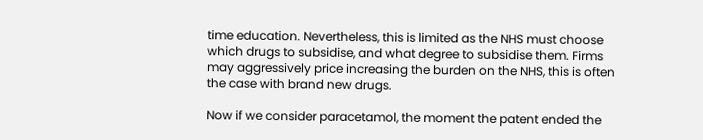time education. Nevertheless, this is limited as the NHS must choose which drugs to subsidise, and what degree to subsidise them. Firms may aggressively price increasing the burden on the NHS, this is often the case with brand new drugs.

Now if we consider paracetamol, the moment the patent ended the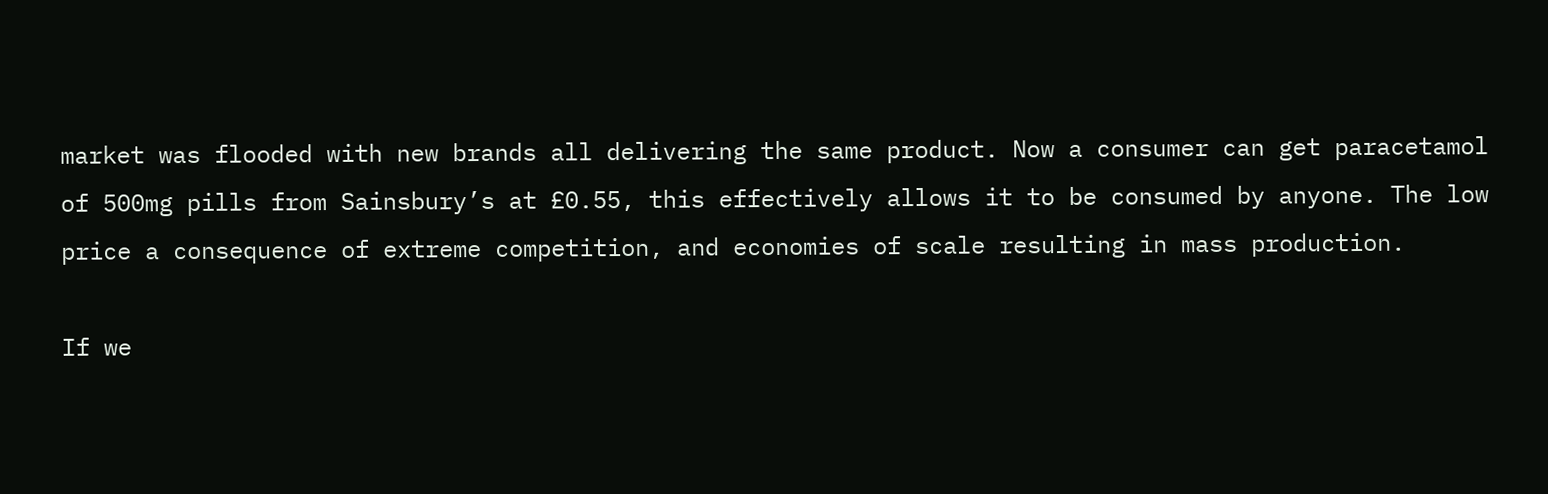market was flooded with new brands all delivering the same product. Now a consumer can get paracetamol of 500mg pills from Sainsbury’s at £0.55, this effectively allows it to be consumed by anyone. The low price a consequence of extreme competition, and economies of scale resulting in mass production.

If we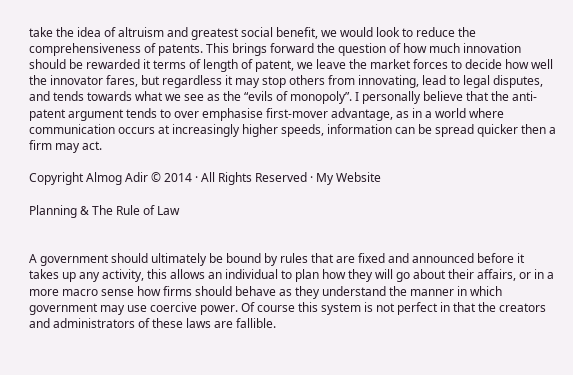take the idea of altruism and greatest social benefit, we would look to reduce the comprehensiveness of patents. This brings forward the question of how much innovation should be rewarded it terms of length of patent, we leave the market forces to decide how well the innovator fares, but regardless it may stop others from innovating, lead to legal disputes, and tends towards what we see as the “evils of monopoly”. I personally believe that the anti-patent argument tends to over emphasise first-mover advantage, as in a world where communication occurs at increasingly higher speeds, information can be spread quicker then a firm may act.

Copyright Almog Adir © 2014 · All Rights Reserved · My Website

Planning & The Rule of Law


A government should ultimately be bound by rules that are fixed and announced before it takes up any activity, this allows an individual to plan how they will go about their affairs, or in a more macro sense how firms should behave as they understand the manner in which government may use coercive power. Of course this system is not perfect in that the creators and administrators of these laws are fallible.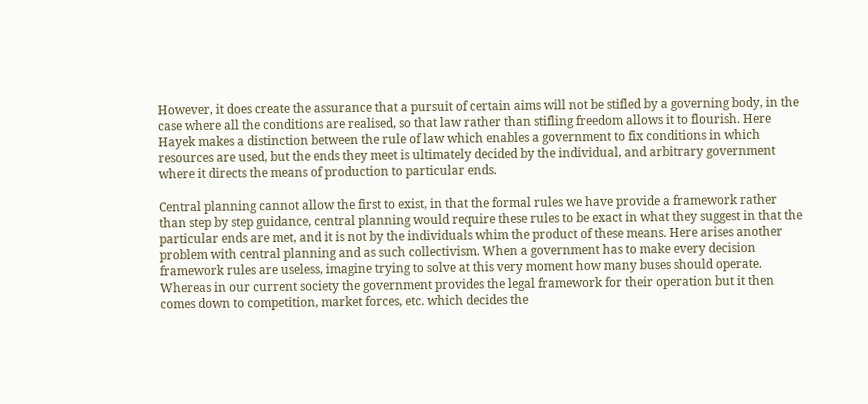However, it does create the assurance that a pursuit of certain aims will not be stifled by a governing body, in the case where all the conditions are realised, so that law rather than stifling freedom allows it to flourish. Here Hayek makes a distinction between the rule of law which enables a government to fix conditions in which resources are used, but the ends they meet is ultimately decided by the individual, and arbitrary government where it directs the means of production to particular ends.

Central planning cannot allow the first to exist, in that the formal rules we have provide a framework rather than step by step guidance, central planning would require these rules to be exact in what they suggest in that the particular ends are met, and it is not by the individuals whim the product of these means. Here arises another problem with central planning and as such collectivism. When a government has to make every decision framework rules are useless, imagine trying to solve at this very moment how many buses should operate. Whereas in our current society the government provides the legal framework for their operation but it then comes down to competition, market forces, etc. which decides the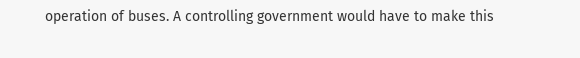operation of buses. A controlling government would have to make this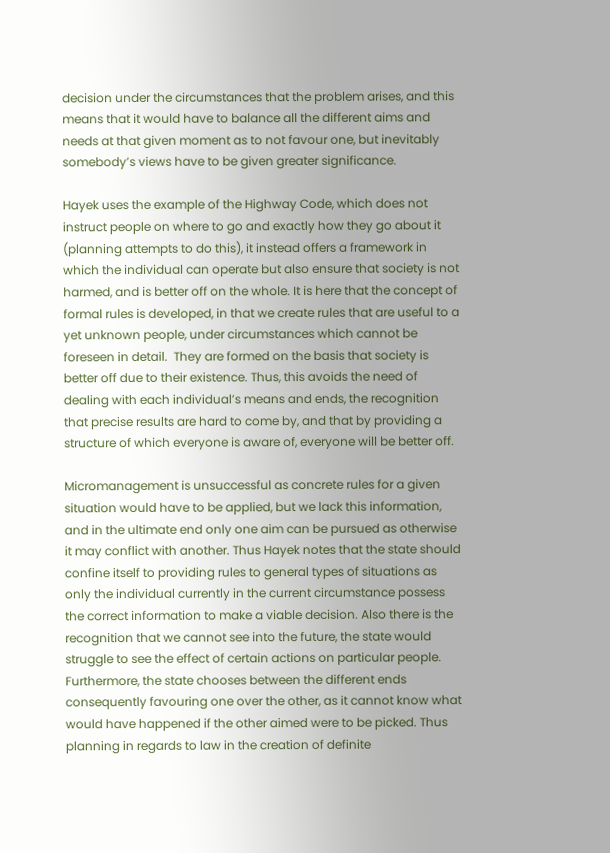decision under the circumstances that the problem arises, and this means that it would have to balance all the different aims and needs at that given moment as to not favour one, but inevitably somebody’s views have to be given greater significance.

Hayek uses the example of the Highway Code, which does not instruct people on where to go and exactly how they go about it (planning attempts to do this), it instead offers a framework in which the individual can operate but also ensure that society is not harmed, and is better off on the whole. It is here that the concept of formal rules is developed, in that we create rules that are useful to a yet unknown people, under circumstances which cannot be foreseen in detail.  They are formed on the basis that society is better off due to their existence. Thus, this avoids the need of dealing with each individual’s means and ends, the recognition that precise results are hard to come by, and that by providing a structure of which everyone is aware of, everyone will be better off.

Micromanagement is unsuccessful as concrete rules for a given situation would have to be applied, but we lack this information, and in the ultimate end only one aim can be pursued as otherwise it may conflict with another. Thus Hayek notes that the state should confine itself to providing rules to general types of situations as only the individual currently in the current circumstance possess the correct information to make a viable decision. Also there is the recognition that we cannot see into the future, the state would struggle to see the effect of certain actions on particular people. Furthermore, the state chooses between the different ends consequently favouring one over the other, as it cannot know what would have happened if the other aimed were to be picked. Thus planning in regards to law in the creation of definite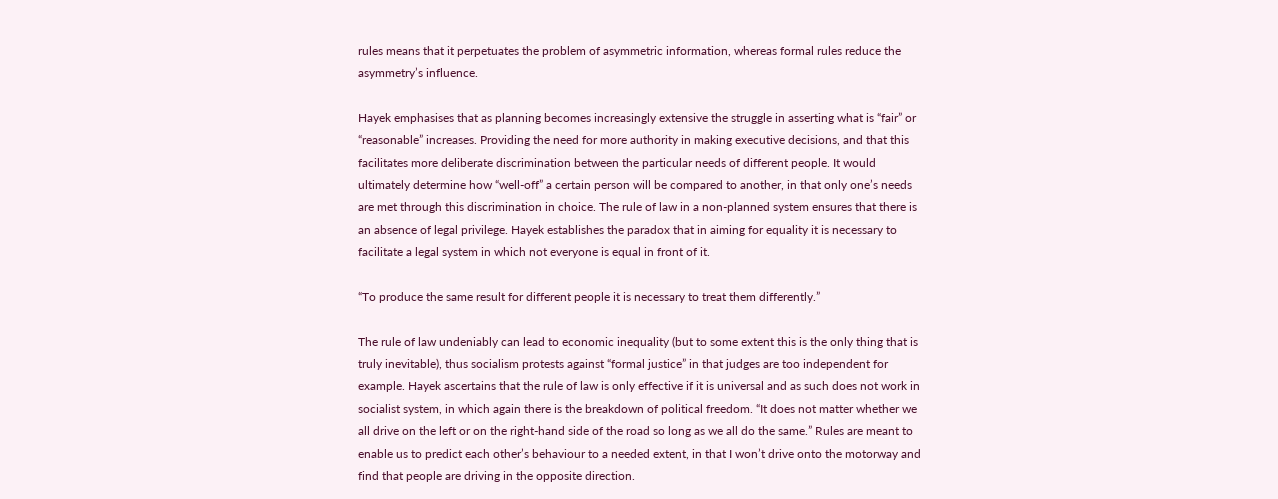rules means that it perpetuates the problem of asymmetric information, whereas formal rules reduce the asymmetry’s influence.

Hayek emphasises that as planning becomes increasingly extensive the struggle in asserting what is “fair” or “reasonable” increases. Providing the need for more authority in making executive decisions, and that this facilitates more deliberate discrimination between the particular needs of different people. It would ultimately determine how “well-off” a certain person will be compared to another, in that only one’s needs are met through this discrimination in choice. The rule of law in a non-planned system ensures that there is an absence of legal privilege. Hayek establishes the paradox that in aiming for equality it is necessary to facilitate a legal system in which not everyone is equal in front of it.

“To produce the same result for different people it is necessary to treat them differently.”

The rule of law undeniably can lead to economic inequality (but to some extent this is the only thing that is truly inevitable), thus socialism protests against “formal justice” in that judges are too independent for example. Hayek ascertains that the rule of law is only effective if it is universal and as such does not work in socialist system, in which again there is the breakdown of political freedom. “It does not matter whether we all drive on the left or on the right-hand side of the road so long as we all do the same.” Rules are meant to enable us to predict each other’s behaviour to a needed extent, in that I won’t drive onto the motorway and find that people are driving in the opposite direction.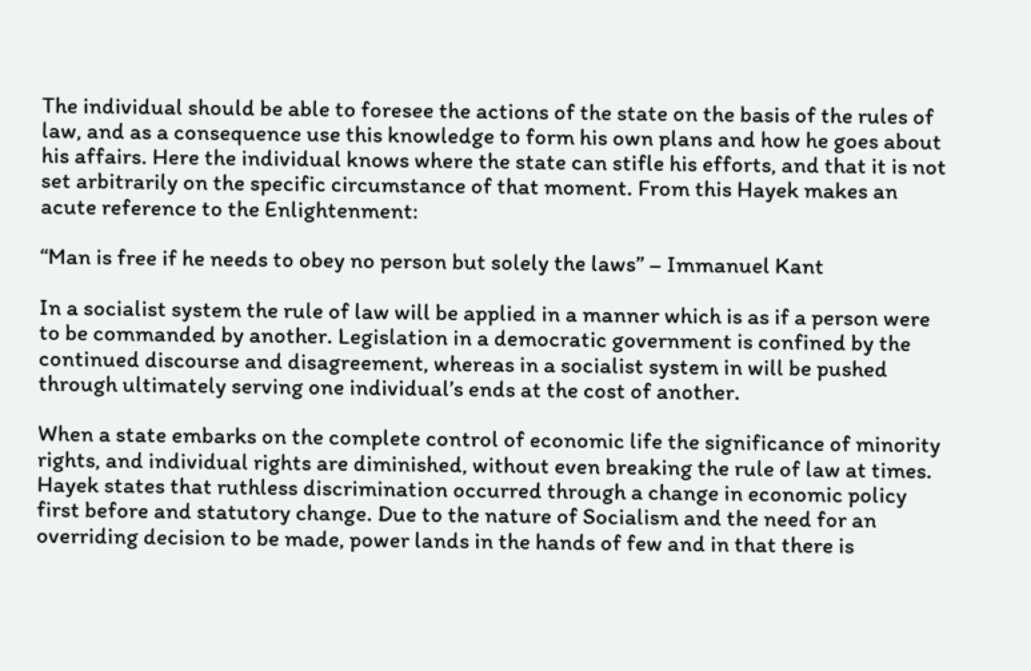The individual should be able to foresee the actions of the state on the basis of the rules of law, and as a consequence use this knowledge to form his own plans and how he goes about his affairs. Here the individual knows where the state can stifle his efforts, and that it is not set arbitrarily on the specific circumstance of that moment. From this Hayek makes an acute reference to the Enlightenment:

“Man is free if he needs to obey no person but solely the laws” – Immanuel Kant

In a socialist system the rule of law will be applied in a manner which is as if a person were to be commanded by another. Legislation in a democratic government is confined by the continued discourse and disagreement, whereas in a socialist system in will be pushed through ultimately serving one individual’s ends at the cost of another.

When a state embarks on the complete control of economic life the significance of minority rights, and individual rights are diminished, without even breaking the rule of law at times. Hayek states that ruthless discrimination occurred through a change in economic policy first before and statutory change. Due to the nature of Socialism and the need for an overriding decision to be made, power lands in the hands of few and in that there is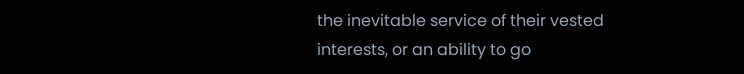the inevitable service of their vested interests, or an ability to go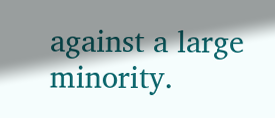against a large minority.